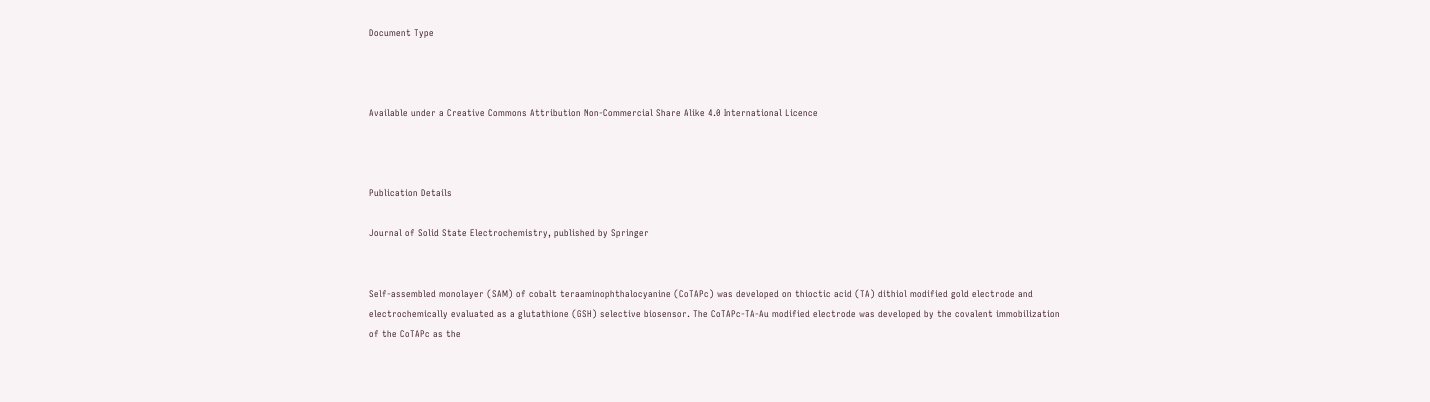Document Type



Available under a Creative Commons Attribution Non-Commercial Share Alike 4.0 International Licence



Publication Details

Journal of Solid State Electrochemistry, published by Springer


Self-assembled monolayer (SAM) of cobalt teraaminophthalocyanine (CoTAPc) was developed on thioctic acid (TA) dithiol modified gold electrode and electrochemically evaluated as a glutathione (GSH) selective biosensor. The CoTAPc-TA-Au modified electrode was developed by the covalent immobilization of the CoTAPc as the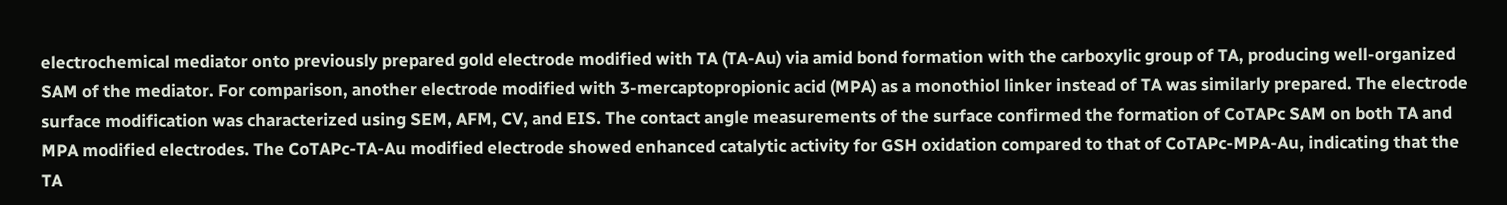electrochemical mediator onto previously prepared gold electrode modified with TA (TA-Au) via amid bond formation with the carboxylic group of TA, producing well-organized SAM of the mediator. For comparison, another electrode modified with 3-mercaptopropionic acid (MPA) as a monothiol linker instead of TA was similarly prepared. The electrode surface modification was characterized using SEM, AFM, CV, and EIS. The contact angle measurements of the surface confirmed the formation of CoTAPc SAM on both TA and MPA modified electrodes. The CoTAPc-TA-Au modified electrode showed enhanced catalytic activity for GSH oxidation compared to that of CoTAPc-MPA-Au, indicating that the TA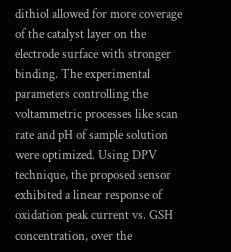dithiol allowed for more coverage of the catalyst layer on the electrode surface with stronger binding. The experimental parameters controlling the voltammetric processes like scan rate and pH of sample solution were optimized. Using DPV technique, the proposed sensor exhibited a linear response of oxidation peak current vs. GSH concentration, over the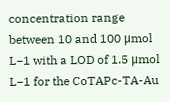concentration range between 10 and 100 μmol L−1 with a LOD of 1.5 μmol L−1 for the CoTAPc-TA-Au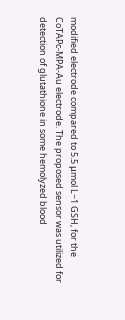modified electrode compared to 5.5 μmol L−1 GSH, for the CoTAPc-MPA-Au electrode. The proposed sensor was utilized for detection of glutathione in some hemolyzed blood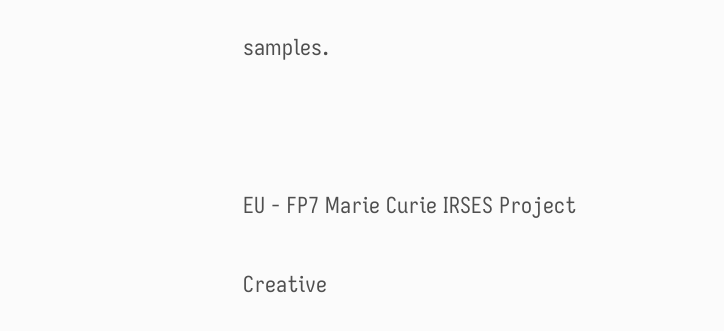samples.



EU - FP7 Marie Curie IRSES Project

Creative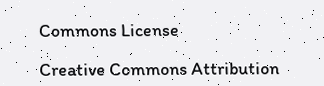Commons License

Creative Commons Attribution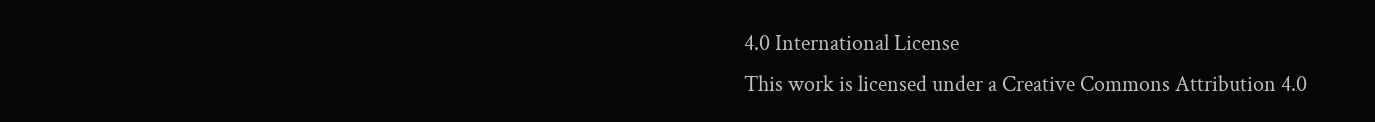4.0 International License
This work is licensed under a Creative Commons Attribution 4.0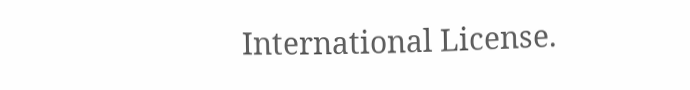International License.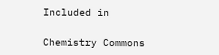Included in

Chemistry Commons